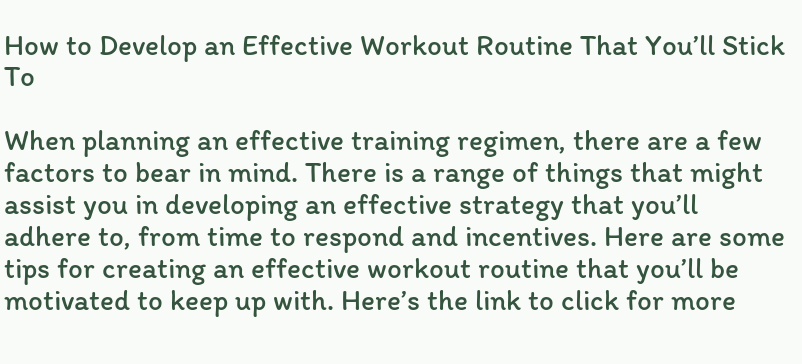How to Develop an Effective Workout Routine That You’ll Stick To

When planning an effective training regimen, there are a few factors to bear in mind. There is a range of things that might assist you in developing an effective strategy that you’ll adhere to, from time to respond and incentives. Here are some tips for creating an effective workout routine that you’ll be motivated to keep up with. Here’s the link to click for more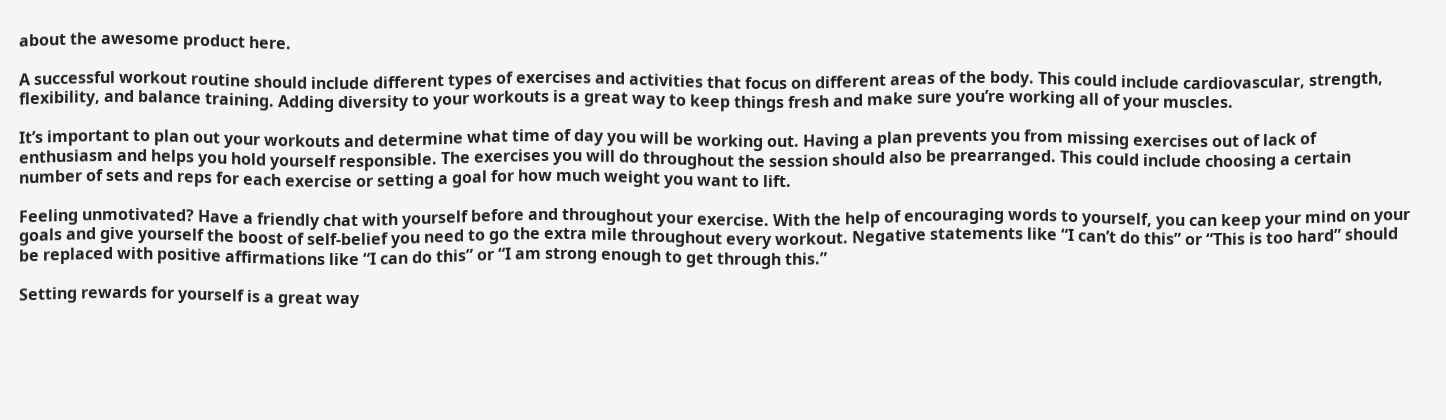about the awesome product here.

A successful workout routine should include different types of exercises and activities that focus on different areas of the body. This could include cardiovascular, strength, flexibility, and balance training. Adding diversity to your workouts is a great way to keep things fresh and make sure you’re working all of your muscles.

It’s important to plan out your workouts and determine what time of day you will be working out. Having a plan prevents you from missing exercises out of lack of enthusiasm and helps you hold yourself responsible. The exercises you will do throughout the session should also be prearranged. This could include choosing a certain number of sets and reps for each exercise or setting a goal for how much weight you want to lift.

Feeling unmotivated? Have a friendly chat with yourself before and throughout your exercise. With the help of encouraging words to yourself, you can keep your mind on your goals and give yourself the boost of self-belief you need to go the extra mile throughout every workout. Negative statements like “I can’t do this” or “This is too hard” should be replaced with positive affirmations like “I can do this” or “I am strong enough to get through this.”

Setting rewards for yourself is a great way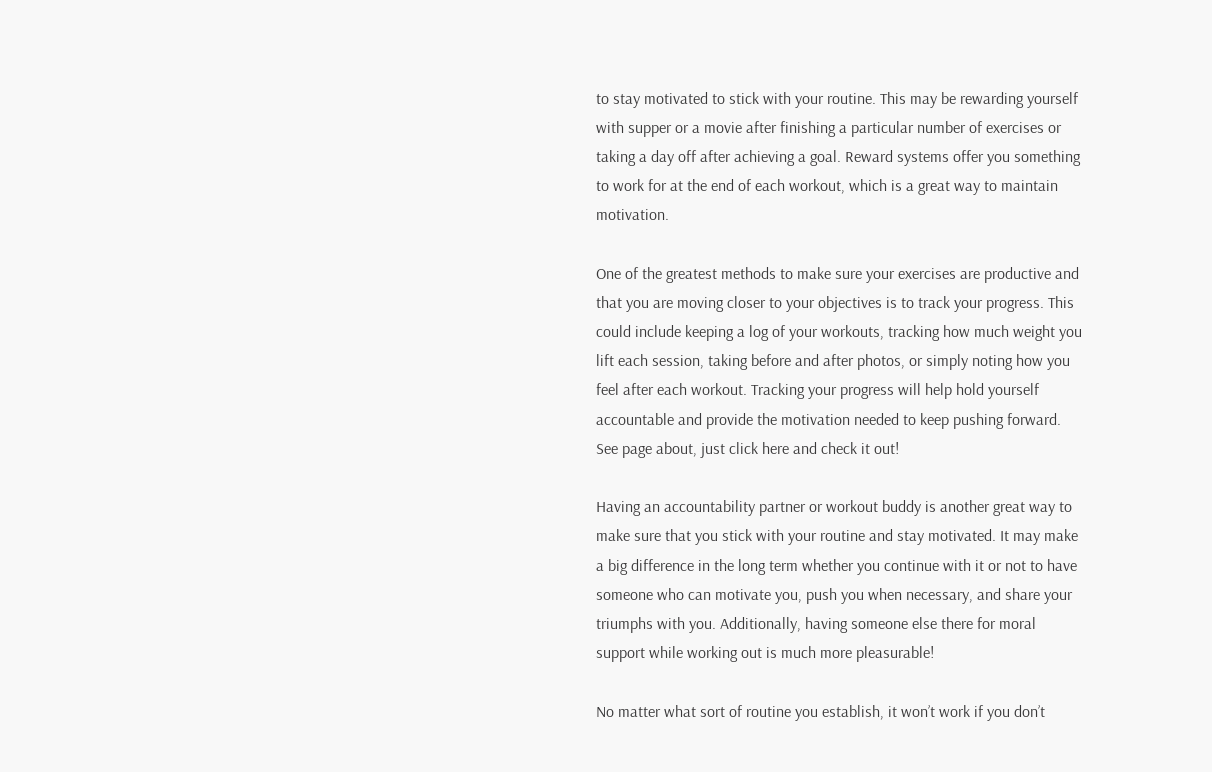to stay motivated to stick with your routine. This may be rewarding yourself with supper or a movie after finishing a particular number of exercises or taking a day off after achieving a goal. Reward systems offer you something to work for at the end of each workout, which is a great way to maintain motivation.

One of the greatest methods to make sure your exercises are productive and that you are moving closer to your objectives is to track your progress. This could include keeping a log of your workouts, tracking how much weight you lift each session, taking before and after photos, or simply noting how you feel after each workout. Tracking your progress will help hold yourself accountable and provide the motivation needed to keep pushing forward. See page about, just click here and check it out!

Having an accountability partner or workout buddy is another great way to make sure that you stick with your routine and stay motivated. It may make a big difference in the long term whether you continue with it or not to have someone who can motivate you, push you when necessary, and share your triumphs with you. Additionally, having someone else there for moral support while working out is much more pleasurable!

No matter what sort of routine you establish, it won’t work if you don’t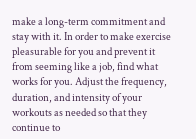make a long-term commitment and stay with it. In order to make exercise pleasurable for you and prevent it from seeming like a job, find what works for you. Adjust the frequency, duration, and intensity of your workouts as needed so that they continue to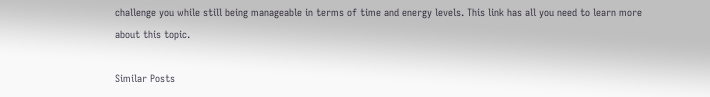challenge you while still being manageable in terms of time and energy levels. This link has all you need to learn more about this topic.

Similar Posts